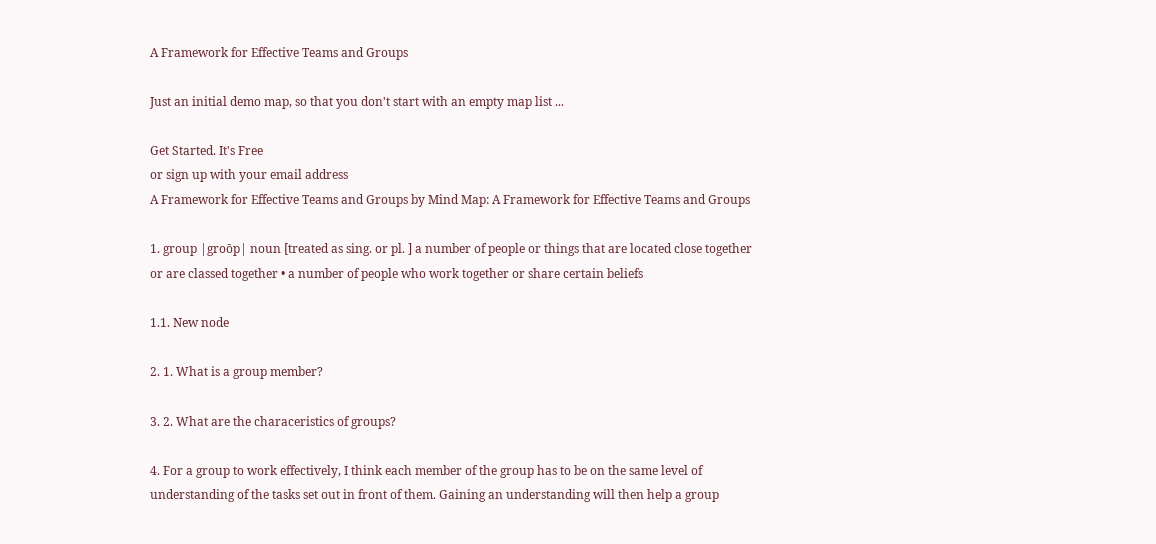A Framework for Effective Teams and Groups

Just an initial demo map, so that you don't start with an empty map list ...

Get Started. It's Free
or sign up with your email address
A Framework for Effective Teams and Groups by Mind Map: A Framework for Effective Teams and Groups

1. group |groōp| noun [treated as sing. or pl. ] a number of people or things that are located close together or are classed together • a number of people who work together or share certain beliefs

1.1. New node

2. 1. What is a group member?

3. 2. What are the characeristics of groups?

4. For a group to work effectively, I think each member of the group has to be on the same level of understanding of the tasks set out in front of them. Gaining an understanding will then help a group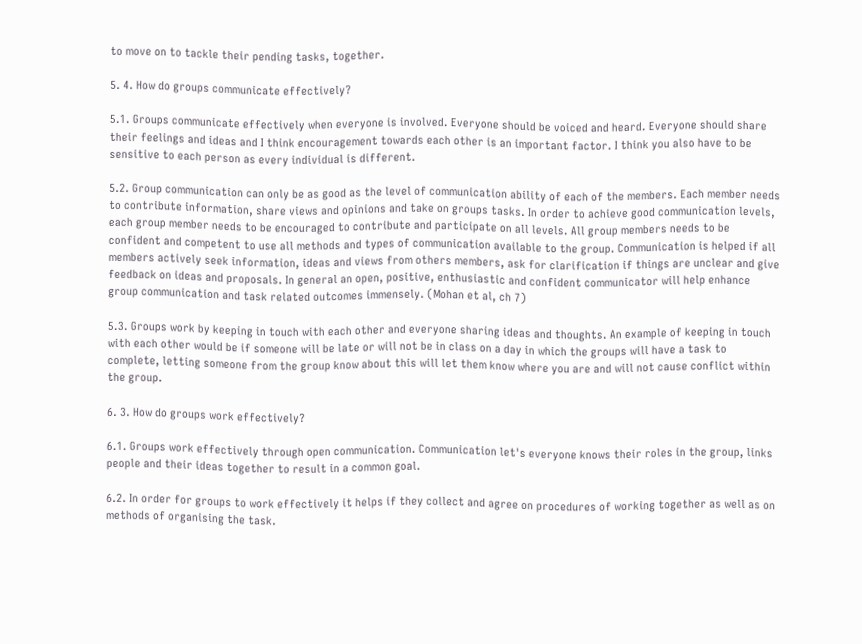to move on to tackle their pending tasks, together.

5. 4. How do groups communicate effectively?

5.1. Groups communicate effectively when everyone is involved. Everyone should be voiced and heard. Everyone should share their feelings and ideas and I think encouragement towards each other is an important factor. I think you also have to be sensitive to each person as every individual is different.

5.2. Group communication can only be as good as the level of communication ability of each of the members. Each member needs to contribute information, share views and opinions and take on groups tasks. In order to achieve good communication levels, each group member needs to be encouraged to contribute and participate on all levels. All group members needs to be confident and competent to use all methods and types of communication available to the group. Communication is helped if all members actively seek information, ideas and views from others members, ask for clarification if things are unclear and give feedback on ideas and proposals. In general an open, positive, enthusiastic and confident communicator will help enhance group communication and task related outcomes immensely. (Mohan et al, ch 7)

5.3. Groups work by keeping in touch with each other and everyone sharing ideas and thoughts. An example of keeping in touch with each other would be if someone will be late or will not be in class on a day in which the groups will have a task to complete, letting someone from the group know about this will let them know where you are and will not cause conflict within the group.

6. 3. How do groups work effectively?

6.1. Groups work effectively through open communication. Communication let's everyone knows their roles in the group, links people and their ideas together to result in a common goal.

6.2. In order for groups to work effectively it helps if they collect and agree on procedures of working together as well as on methods of organising the task.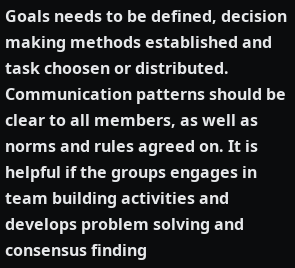Goals needs to be defined, decision making methods established and task choosen or distributed. Communication patterns should be clear to all members, as well as norms and rules agreed on. It is helpful if the groups engages in team building activities and develops problem solving and consensus finding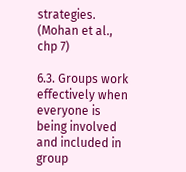strategies. (Mohan et al., chp 7)

6.3. Groups work effectively when everyone is being involved and included in group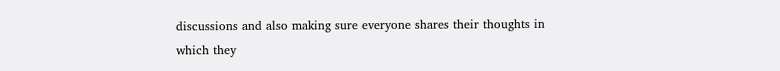discussions and also making sure everyone shares their thoughts in which they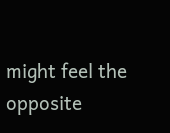might feel the opposite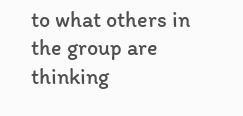to what others in the group are thinking